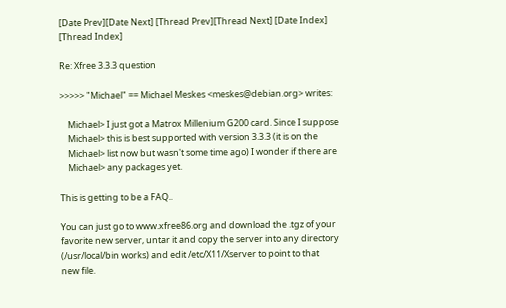[Date Prev][Date Next] [Thread Prev][Thread Next] [Date Index] [Thread Index]

Re: Xfree 3.3.3 question

>>>>> "Michael" == Michael Meskes <meskes@debian.org> writes:

    Michael> I just got a Matrox Millenium G200 card. Since I suppose
    Michael> this is best supported with version 3.3.3 (it is on the
    Michael> list now but wasn't some time ago) I wonder if there are
    Michael> any packages yet.

This is getting to be a FAQ..

You can just go to www.xfree86.org and download the .tgz of your
favorite new server, untar it and copy the server into any directory
(/usr/local/bin works) and edit /etc/X11/Xserver to point to that
new file.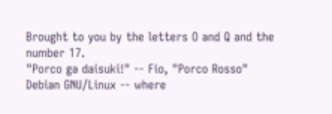Brought to you by the letters O and Q and the number 17.
"Porco ga daisuki!" -- Fio, "Porco Rosso"
Debian GNU/Linux -- where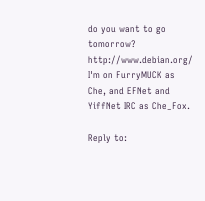do you want to go tomorrow? http://www.debian.org/
I'm on FurryMUCK as Che, and EFNet and YiffNet IRC as Che_Fox.

Reply to: